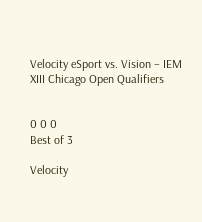Velocity eSport vs. Vision – IEM XIII Chicago Open Qualifiers


0 0 0
Best of 3

Velocity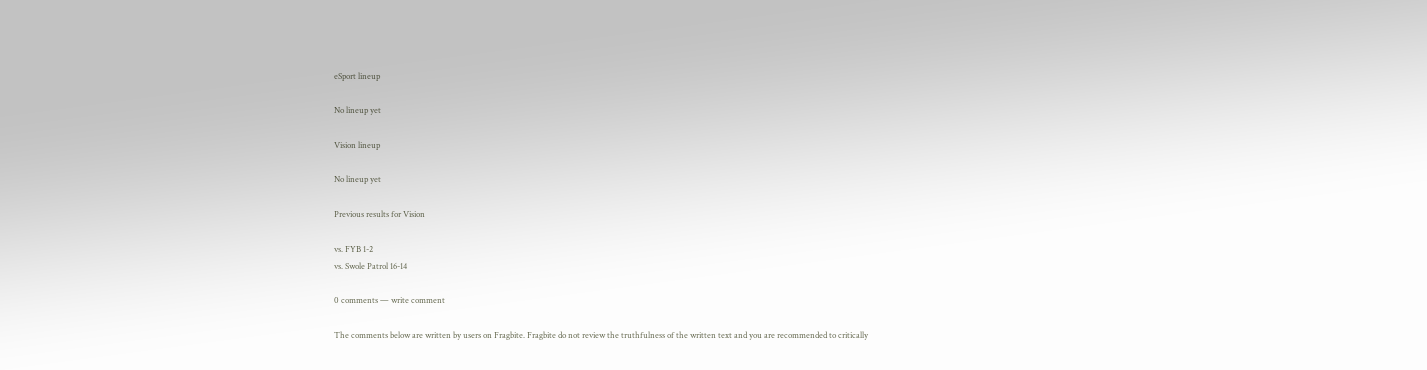eSport lineup

No lineup yet

Vision lineup

No lineup yet

Previous results for Vision

vs. FYB 1-2
vs. Swole Patrol 16-14

0 comments — write comment

The comments below are written by users on Fragbite. Fragbite do not review the truthfulness of the written text and you are recommended to critically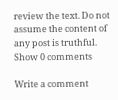review the text. Do not assume the content of any post is truthful.
Show 0 comments

Write a comment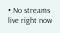• No streams live right now